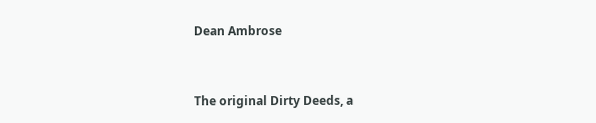Dean Ambrose


The original Dirty Deeds, a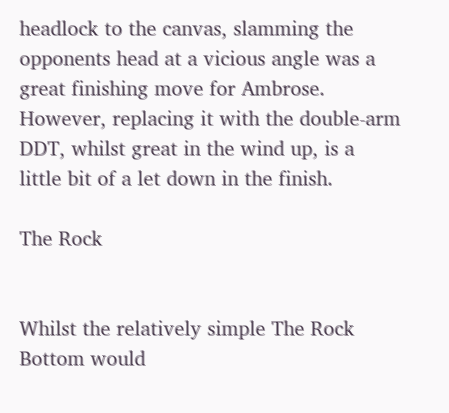headlock to the canvas, slamming the opponents head at a vicious angle was a great finishing move for Ambrose. However, replacing it with the double-arm DDT, whilst great in the wind up, is a little bit of a let down in the finish.

The Rock


Whilst the relatively simple The Rock Bottom would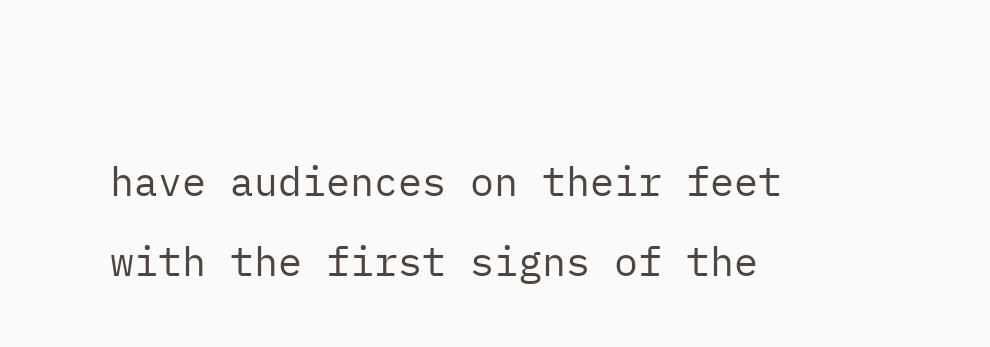have audiences on their feet with the first signs of the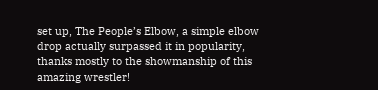set up, The People’s Elbow, a simple elbow drop actually surpassed it in popularity, thanks mostly to the showmanship of this amazing wrestler!